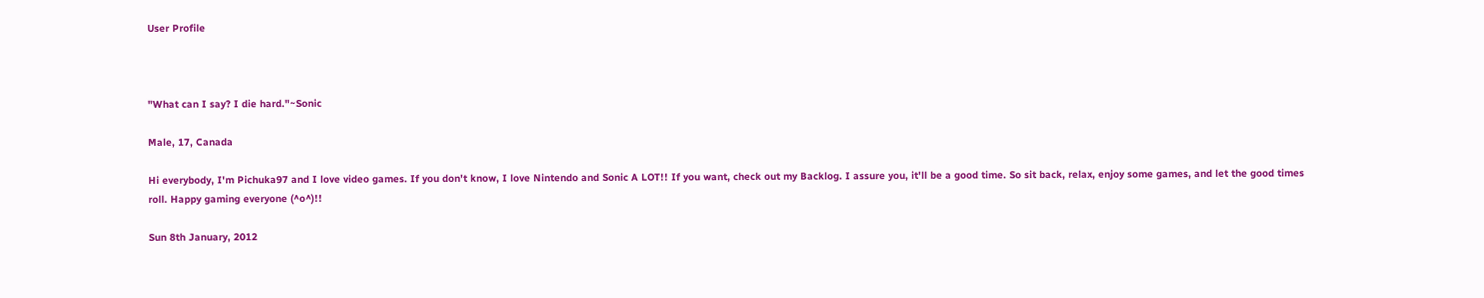User Profile



"What can I say? I die hard."~Sonic

Male, 17, Canada

Hi everybody, I'm Pichuka97 and I love video games. If you don't know, I love Nintendo and Sonic A LOT!! If you want, check out my Backlog. I assure you, it'll be a good time. So sit back, relax, enjoy some games, and let the good times roll. Happy gaming everyone (^o^)!!

Sun 8th January, 2012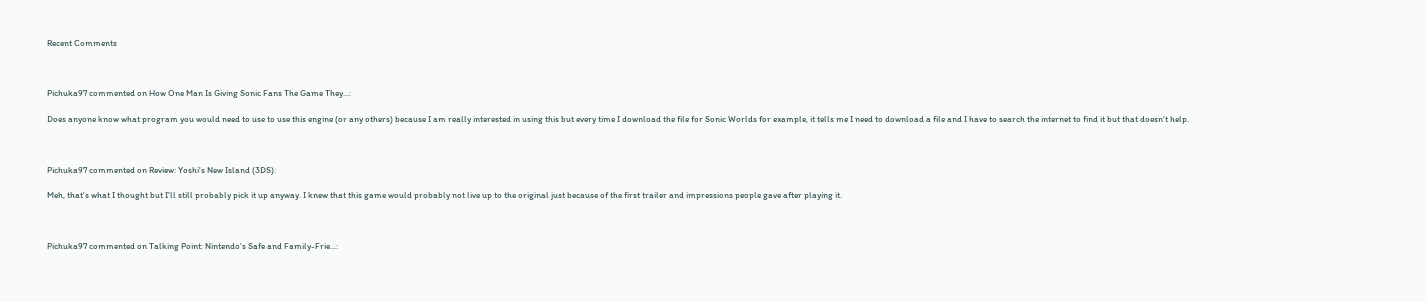Recent Comments



Pichuka97 commented on How One Man Is Giving Sonic Fans The Game They...:

Does anyone know what program you would need to use to use this engine (or any others) because I am really interested in using this but every time I download the file for Sonic Worlds for example, it tells me I need to download a file and I have to search the internet to find it but that doesn't help.



Pichuka97 commented on Review: Yoshi's New Island (3DS):

Meh, that's what I thought but I'll still probably pick it up anyway. I knew that this game would probably not live up to the original just because of the first trailer and impressions people gave after playing it.



Pichuka97 commented on Talking Point: Nintendo's Safe and Family-Frie...: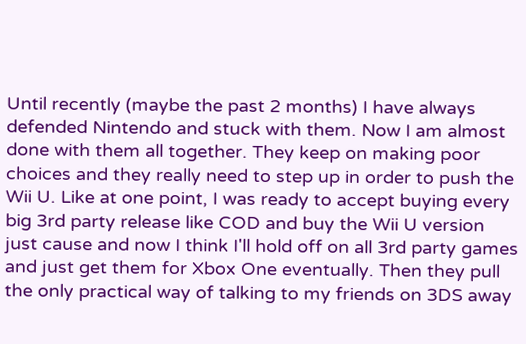Until recently (maybe the past 2 months) I have always defended Nintendo and stuck with them. Now I am almost done with them all together. They keep on making poor choices and they really need to step up in order to push the Wii U. Like at one point, I was ready to accept buying every big 3rd party release like COD and buy the Wii U version just cause and now I think I'll hold off on all 3rd party games and just get them for Xbox One eventually. Then they pull the only practical way of talking to my friends on 3DS away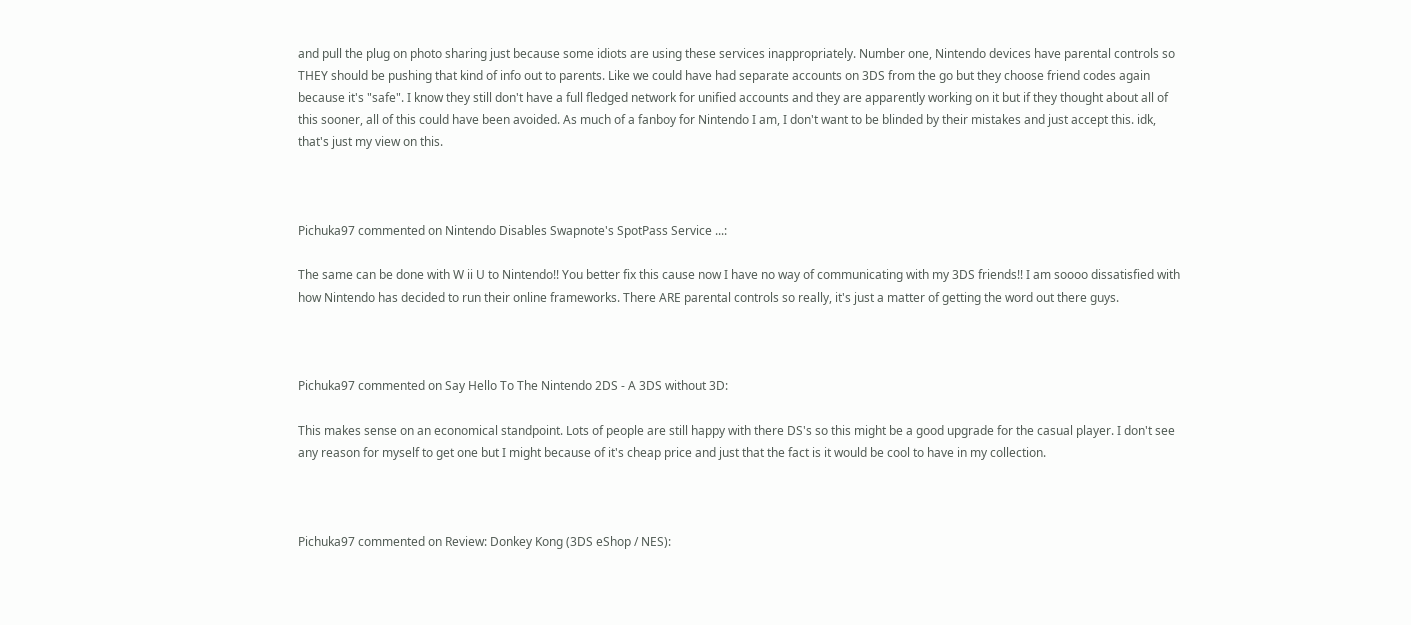and pull the plug on photo sharing just because some idiots are using these services inappropriately. Number one, Nintendo devices have parental controls so THEY should be pushing that kind of info out to parents. Like we could have had separate accounts on 3DS from the go but they choose friend codes again because it's "safe". I know they still don't have a full fledged network for unified accounts and they are apparently working on it but if they thought about all of this sooner, all of this could have been avoided. As much of a fanboy for Nintendo I am, I don't want to be blinded by their mistakes and just accept this. idk, that's just my view on this.



Pichuka97 commented on Nintendo Disables Swapnote's SpotPass Service ...:

The same can be done with W ii U to Nintendo!! You better fix this cause now I have no way of communicating with my 3DS friends!! I am soooo dissatisfied with how Nintendo has decided to run their online frameworks. There ARE parental controls so really, it's just a matter of getting the word out there guys.



Pichuka97 commented on Say Hello To The Nintendo 2DS - A 3DS without 3D:

This makes sense on an economical standpoint. Lots of people are still happy with there DS's so this might be a good upgrade for the casual player. I don't see any reason for myself to get one but I might because of it's cheap price and just that the fact is it would be cool to have in my collection.



Pichuka97 commented on Review: Donkey Kong (3DS eShop / NES):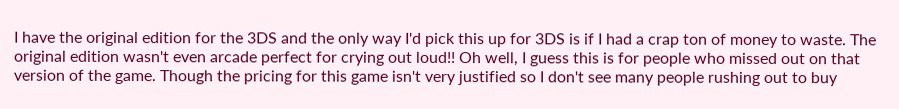I have the original edition for the 3DS and the only way I'd pick this up for 3DS is if I had a crap ton of money to waste. The original edition wasn't even arcade perfect for crying out loud!! Oh well, I guess this is for people who missed out on that version of the game. Though the pricing for this game isn't very justified so I don't see many people rushing out to buy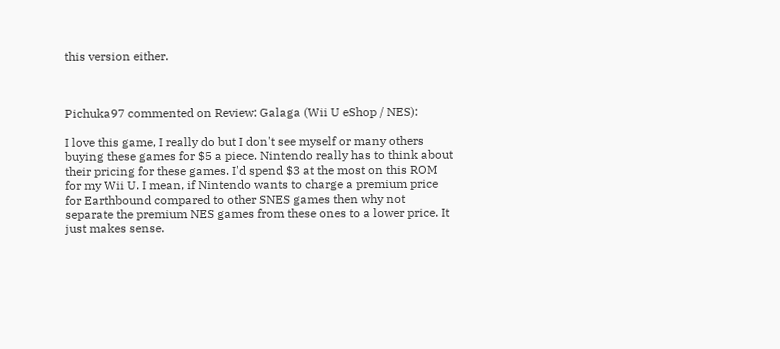this version either.



Pichuka97 commented on Review: Galaga (Wii U eShop / NES):

I love this game, I really do but I don't see myself or many others buying these games for $5 a piece. Nintendo really has to think about their pricing for these games. I'd spend $3 at the most on this ROM for my Wii U. I mean, if Nintendo wants to charge a premium price for Earthbound compared to other SNES games then why not separate the premium NES games from these ones to a lower price. It just makes sense.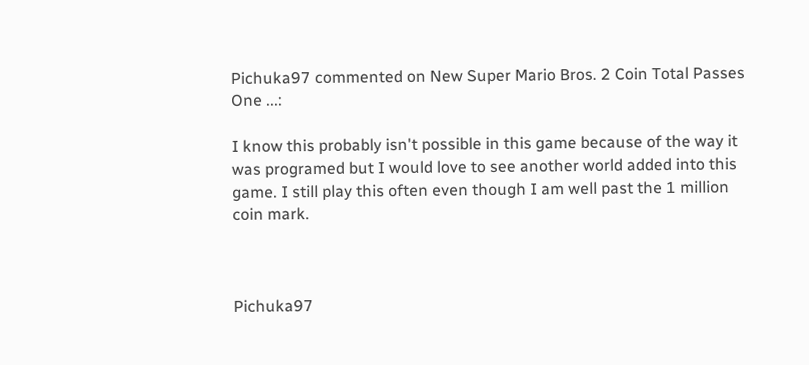Pichuka97 commented on New Super Mario Bros. 2 Coin Total Passes One ...:

I know this probably isn't possible in this game because of the way it was programed but I would love to see another world added into this game. I still play this often even though I am well past the 1 million coin mark.



Pichuka97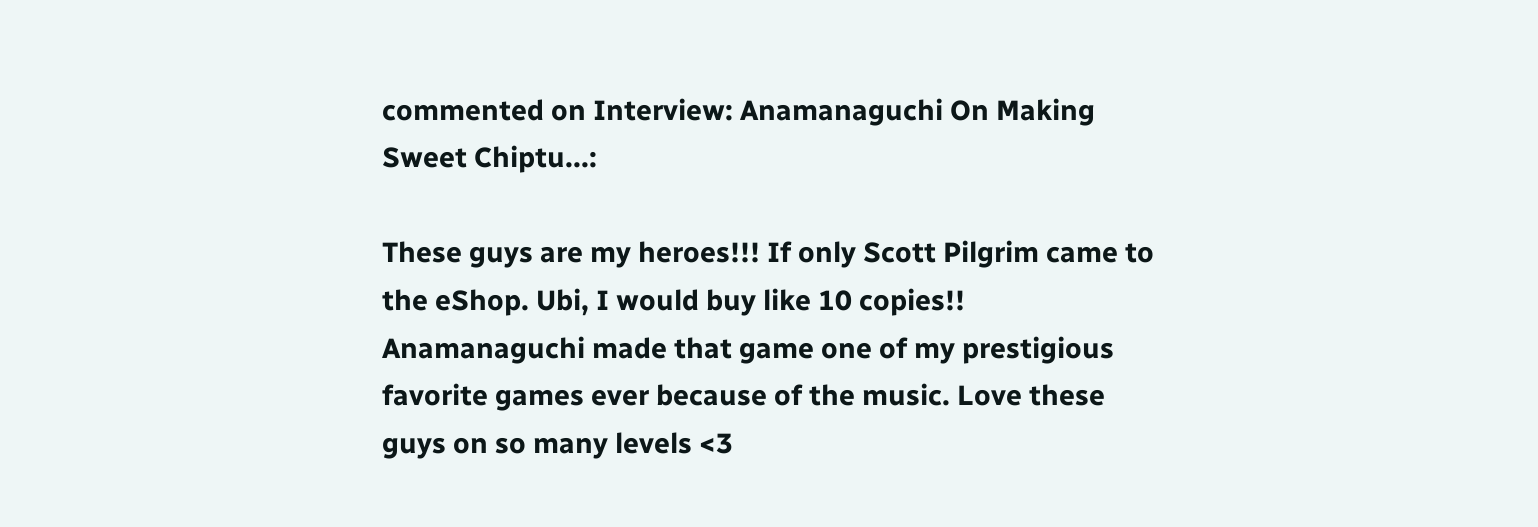commented on Interview: Anamanaguchi On Making Sweet Chiptu...:

These guys are my heroes!!! If only Scott Pilgrim came to the eShop. Ubi, I would buy like 10 copies!! Anamanaguchi made that game one of my prestigious favorite games ever because of the music. Love these guys on so many levels <3